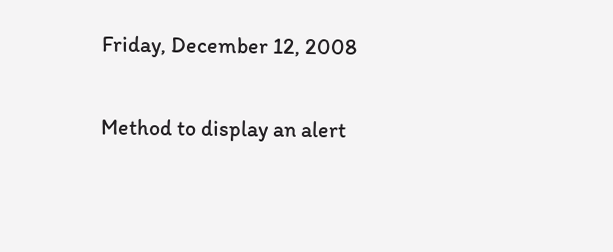Friday, December 12, 2008

Method to display an alert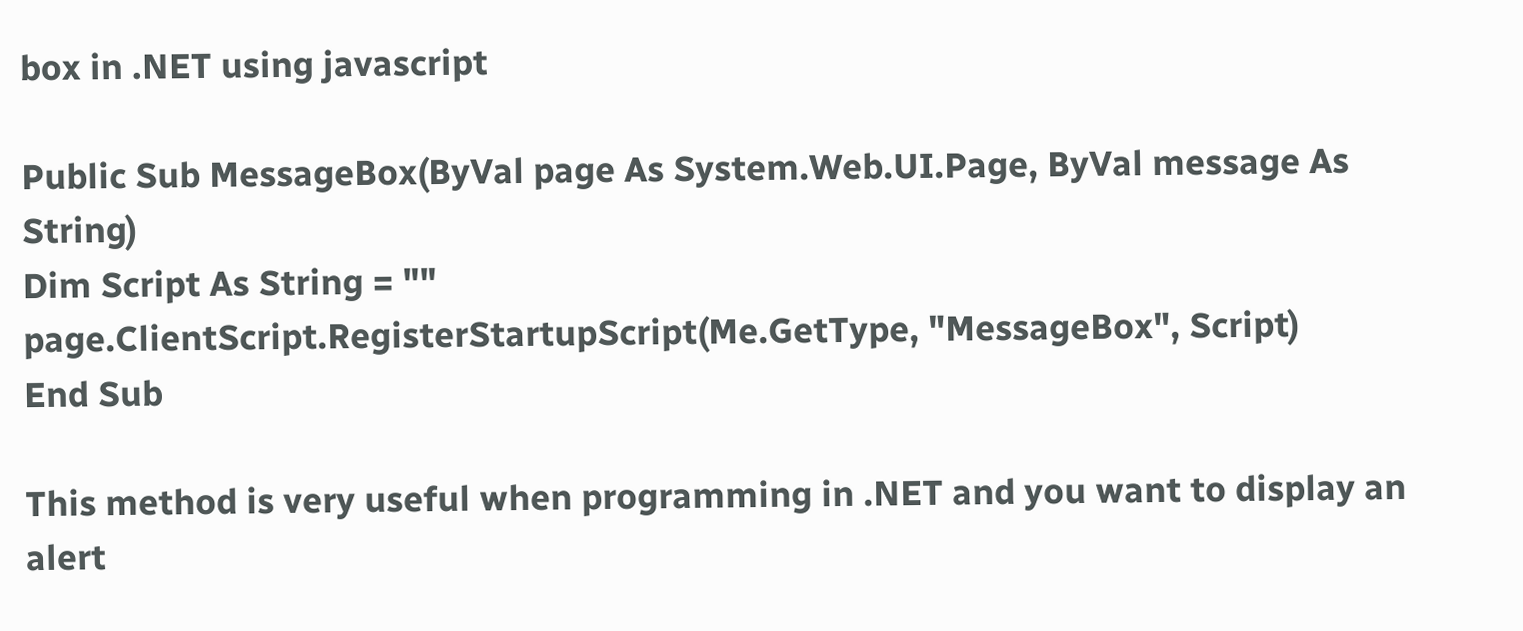box in .NET using javascript

Public Sub MessageBox(ByVal page As System.Web.UI.Page, ByVal message As String)
Dim Script As String = ""
page.ClientScript.RegisterStartupScript(Me.GetType, "MessageBox", Script)
End Sub

This method is very useful when programming in .NET and you want to display an alert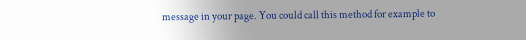message in your page. You could call this method for example to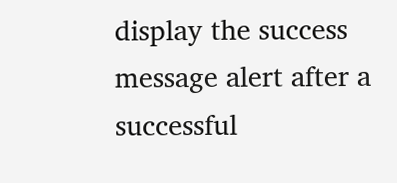display the success message alert after a successful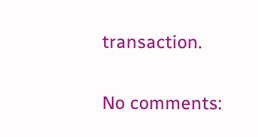transaction.

No comments: